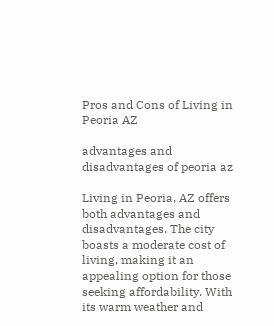Pros and Cons of Living in Peoria AZ

advantages and disadvantages of peoria az

Living in Peoria, AZ offers both advantages and disadvantages. The city boasts a moderate cost of living, making it an appealing option for those seeking affordability. With its warm weather and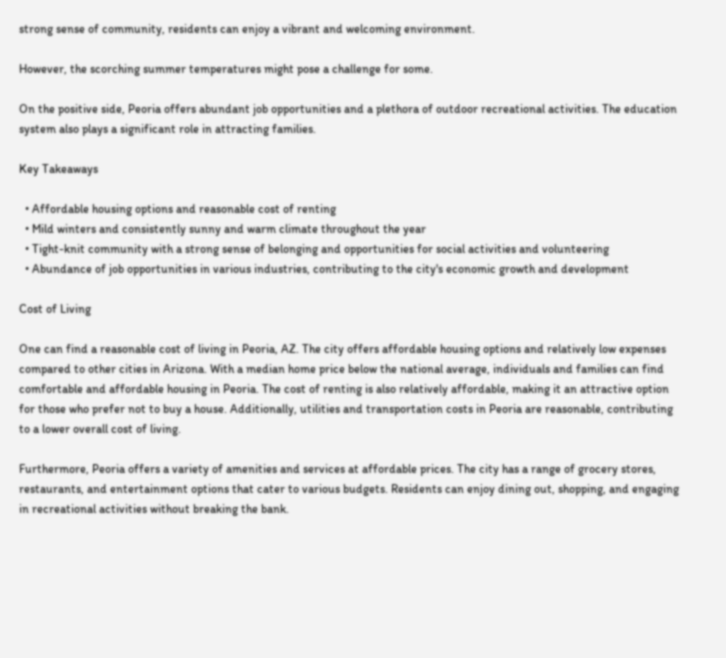strong sense of community, residents can enjoy a vibrant and welcoming environment.

However, the scorching summer temperatures might pose a challenge for some.

On the positive side, Peoria offers abundant job opportunities and a plethora of outdoor recreational activities. The education system also plays a significant role in attracting families.

Key Takeaways

  • Affordable housing options and reasonable cost of renting
  • Mild winters and consistently sunny and warm climate throughout the year
  • Tight-knit community with a strong sense of belonging and opportunities for social activities and volunteering
  • Abundance of job opportunities in various industries, contributing to the city's economic growth and development

Cost of Living

One can find a reasonable cost of living in Peoria, AZ. The city offers affordable housing options and relatively low expenses compared to other cities in Arizona. With a median home price below the national average, individuals and families can find comfortable and affordable housing in Peoria. The cost of renting is also relatively affordable, making it an attractive option for those who prefer not to buy a house. Additionally, utilities and transportation costs in Peoria are reasonable, contributing to a lower overall cost of living.

Furthermore, Peoria offers a variety of amenities and services at affordable prices. The city has a range of grocery stores, restaurants, and entertainment options that cater to various budgets. Residents can enjoy dining out, shopping, and engaging in recreational activities without breaking the bank.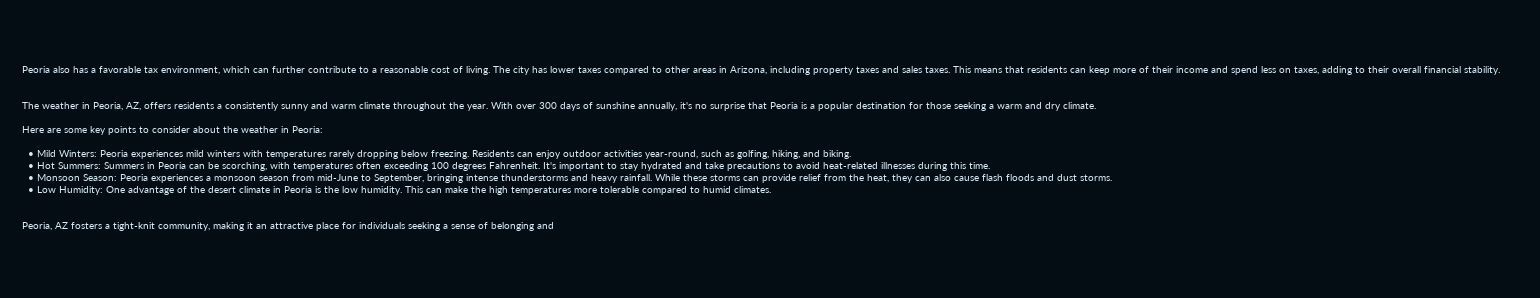Peoria also has a favorable tax environment, which can further contribute to a reasonable cost of living. The city has lower taxes compared to other areas in Arizona, including property taxes and sales taxes. This means that residents can keep more of their income and spend less on taxes, adding to their overall financial stability.


The weather in Peoria, AZ, offers residents a consistently sunny and warm climate throughout the year. With over 300 days of sunshine annually, it's no surprise that Peoria is a popular destination for those seeking a warm and dry climate.

Here are some key points to consider about the weather in Peoria:

  • Mild Winters: Peoria experiences mild winters with temperatures rarely dropping below freezing. Residents can enjoy outdoor activities year-round, such as golfing, hiking, and biking.
  • Hot Summers: Summers in Peoria can be scorching, with temperatures often exceeding 100 degrees Fahrenheit. It's important to stay hydrated and take precautions to avoid heat-related illnesses during this time.
  • Monsoon Season: Peoria experiences a monsoon season from mid-June to September, bringing intense thunderstorms and heavy rainfall. While these storms can provide relief from the heat, they can also cause flash floods and dust storms.
  • Low Humidity: One advantage of the desert climate in Peoria is the low humidity. This can make the high temperatures more tolerable compared to humid climates.


Peoria, AZ fosters a tight-knit community, making it an attractive place for individuals seeking a sense of belonging and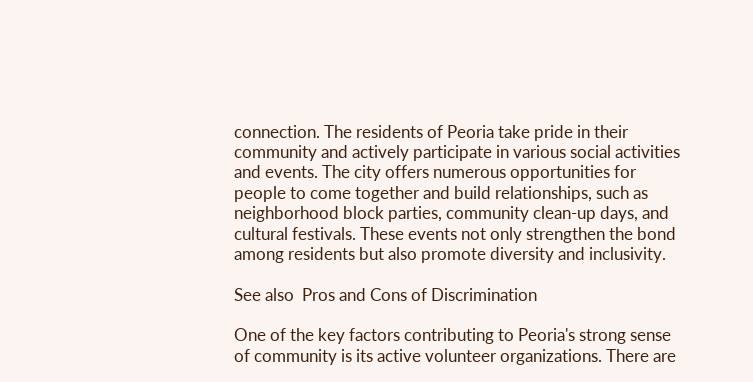connection. The residents of Peoria take pride in their community and actively participate in various social activities and events. The city offers numerous opportunities for people to come together and build relationships, such as neighborhood block parties, community clean-up days, and cultural festivals. These events not only strengthen the bond among residents but also promote diversity and inclusivity.

See also  Pros and Cons of Discrimination

One of the key factors contributing to Peoria's strong sense of community is its active volunteer organizations. There are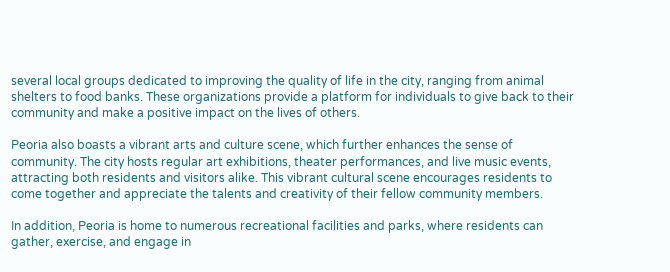several local groups dedicated to improving the quality of life in the city, ranging from animal shelters to food banks. These organizations provide a platform for individuals to give back to their community and make a positive impact on the lives of others.

Peoria also boasts a vibrant arts and culture scene, which further enhances the sense of community. The city hosts regular art exhibitions, theater performances, and live music events, attracting both residents and visitors alike. This vibrant cultural scene encourages residents to come together and appreciate the talents and creativity of their fellow community members.

In addition, Peoria is home to numerous recreational facilities and parks, where residents can gather, exercise, and engage in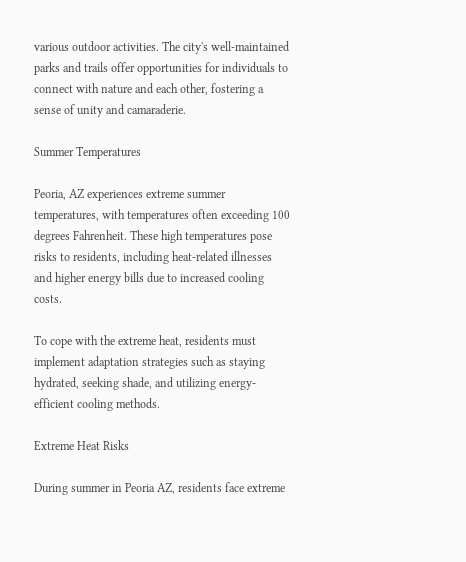various outdoor activities. The city's well-maintained parks and trails offer opportunities for individuals to connect with nature and each other, fostering a sense of unity and camaraderie.

Summer Temperatures

Peoria, AZ experiences extreme summer temperatures, with temperatures often exceeding 100 degrees Fahrenheit. These high temperatures pose risks to residents, including heat-related illnesses and higher energy bills due to increased cooling costs.

To cope with the extreme heat, residents must implement adaptation strategies such as staying hydrated, seeking shade, and utilizing energy-efficient cooling methods.

Extreme Heat Risks

During summer in Peoria AZ, residents face extreme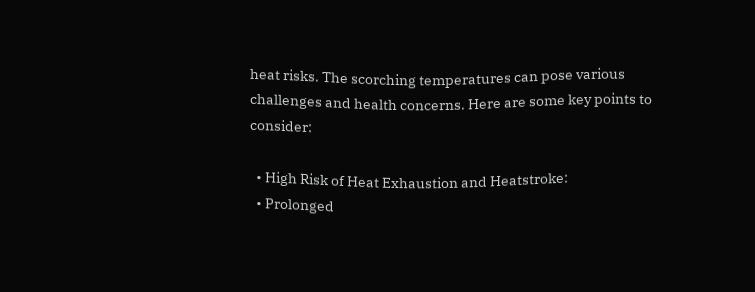heat risks. The scorching temperatures can pose various challenges and health concerns. Here are some key points to consider:

  • High Risk of Heat Exhaustion and Heatstroke:
  • Prolonged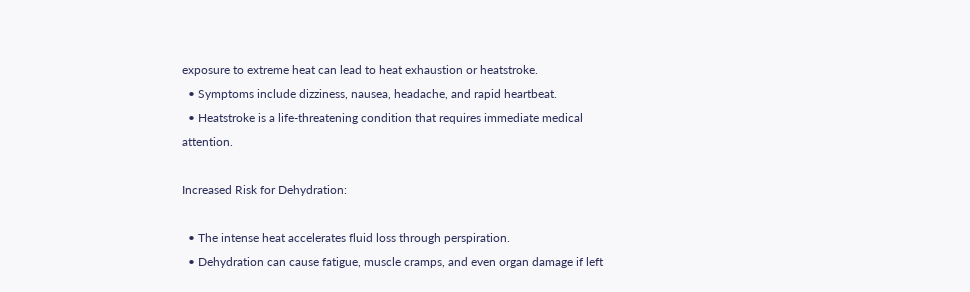exposure to extreme heat can lead to heat exhaustion or heatstroke.
  • Symptoms include dizziness, nausea, headache, and rapid heartbeat.
  • Heatstroke is a life-threatening condition that requires immediate medical attention.

Increased Risk for Dehydration:

  • The intense heat accelerates fluid loss through perspiration.
  • Dehydration can cause fatigue, muscle cramps, and even organ damage if left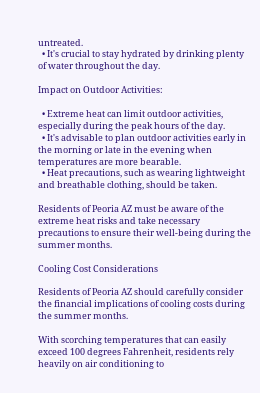untreated.
  • It's crucial to stay hydrated by drinking plenty of water throughout the day.

Impact on Outdoor Activities:

  • Extreme heat can limit outdoor activities, especially during the peak hours of the day.
  • It's advisable to plan outdoor activities early in the morning or late in the evening when temperatures are more bearable.
  • Heat precautions, such as wearing lightweight and breathable clothing, should be taken.

Residents of Peoria AZ must be aware of the extreme heat risks and take necessary precautions to ensure their well-being during the summer months.

Cooling Cost Considerations

Residents of Peoria AZ should carefully consider the financial implications of cooling costs during the summer months.

With scorching temperatures that can easily exceed 100 degrees Fahrenheit, residents rely heavily on air conditioning to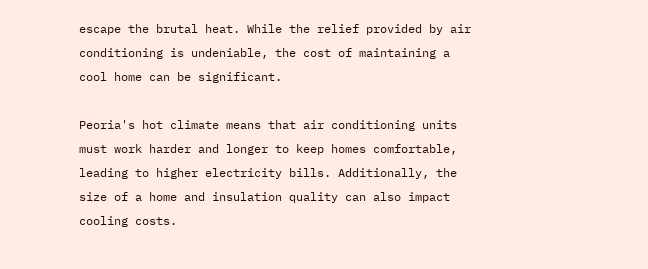escape the brutal heat. While the relief provided by air conditioning is undeniable, the cost of maintaining a cool home can be significant.

Peoria's hot climate means that air conditioning units must work harder and longer to keep homes comfortable, leading to higher electricity bills. Additionally, the size of a home and insulation quality can also impact cooling costs.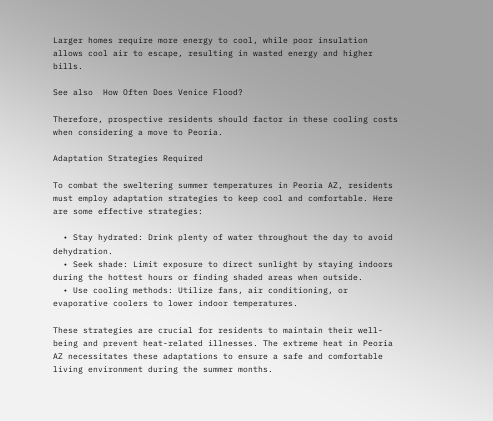Larger homes require more energy to cool, while poor insulation allows cool air to escape, resulting in wasted energy and higher bills.

See also  How Often Does Venice Flood?

Therefore, prospective residents should factor in these cooling costs when considering a move to Peoria.

Adaptation Strategies Required

To combat the sweltering summer temperatures in Peoria AZ, residents must employ adaptation strategies to keep cool and comfortable. Here are some effective strategies:

  • Stay hydrated: Drink plenty of water throughout the day to avoid dehydration.
  • Seek shade: Limit exposure to direct sunlight by staying indoors during the hottest hours or finding shaded areas when outside.
  • Use cooling methods: Utilize fans, air conditioning, or evaporative coolers to lower indoor temperatures.

These strategies are crucial for residents to maintain their well-being and prevent heat-related illnesses. The extreme heat in Peoria AZ necessitates these adaptations to ensure a safe and comfortable living environment during the summer months.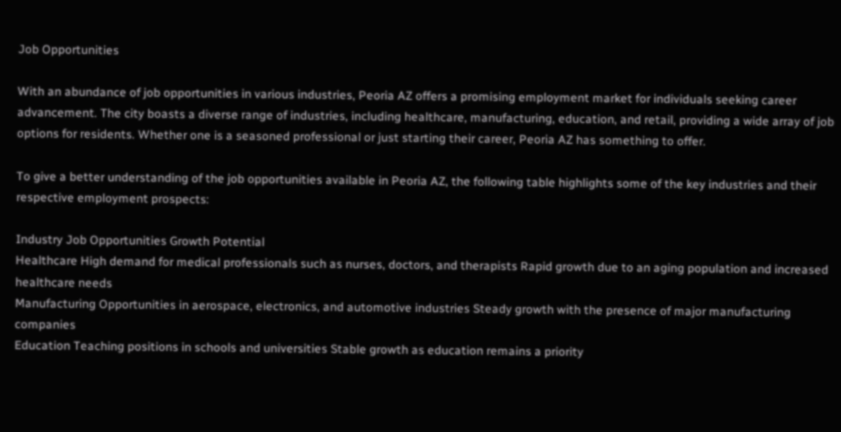Job Opportunities

With an abundance of job opportunities in various industries, Peoria AZ offers a promising employment market for individuals seeking career advancement. The city boasts a diverse range of industries, including healthcare, manufacturing, education, and retail, providing a wide array of job options for residents. Whether one is a seasoned professional or just starting their career, Peoria AZ has something to offer.

To give a better understanding of the job opportunities available in Peoria AZ, the following table highlights some of the key industries and their respective employment prospects:

Industry Job Opportunities Growth Potential
Healthcare High demand for medical professionals such as nurses, doctors, and therapists Rapid growth due to an aging population and increased healthcare needs
Manufacturing Opportunities in aerospace, electronics, and automotive industries Steady growth with the presence of major manufacturing companies
Education Teaching positions in schools and universities Stable growth as education remains a priority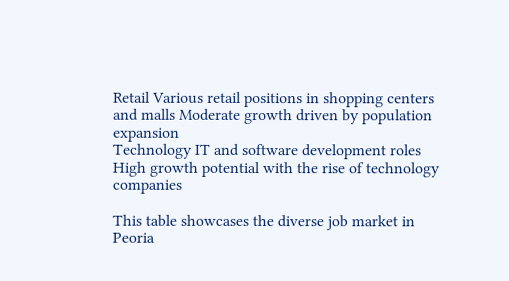Retail Various retail positions in shopping centers and malls Moderate growth driven by population expansion
Technology IT and software development roles High growth potential with the rise of technology companies

This table showcases the diverse job market in Peoria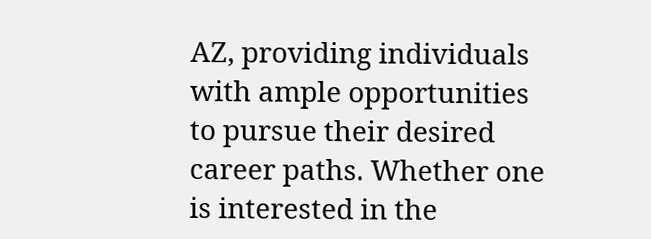AZ, providing individuals with ample opportunities to pursue their desired career paths. Whether one is interested in the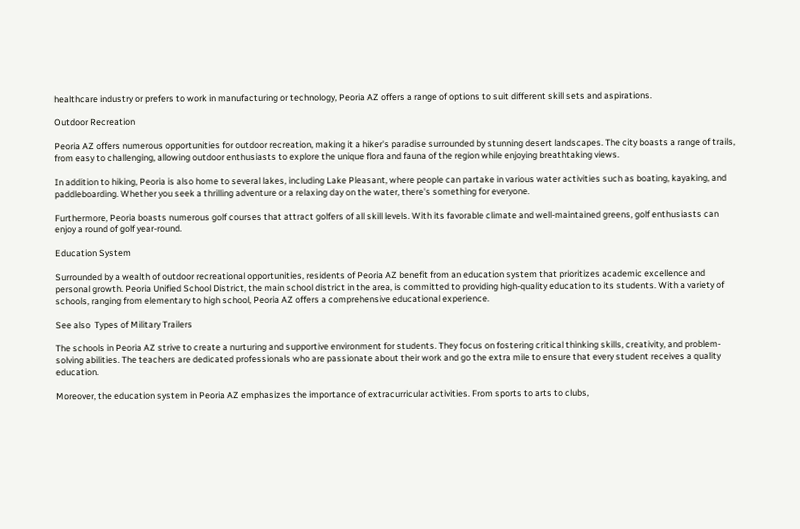healthcare industry or prefers to work in manufacturing or technology, Peoria AZ offers a range of options to suit different skill sets and aspirations.

Outdoor Recreation

Peoria AZ offers numerous opportunities for outdoor recreation, making it a hiker's paradise surrounded by stunning desert landscapes. The city boasts a range of trails, from easy to challenging, allowing outdoor enthusiasts to explore the unique flora and fauna of the region while enjoying breathtaking views.

In addition to hiking, Peoria is also home to several lakes, including Lake Pleasant, where people can partake in various water activities such as boating, kayaking, and paddleboarding. Whether you seek a thrilling adventure or a relaxing day on the water, there's something for everyone.

Furthermore, Peoria boasts numerous golf courses that attract golfers of all skill levels. With its favorable climate and well-maintained greens, golf enthusiasts can enjoy a round of golf year-round.

Education System

Surrounded by a wealth of outdoor recreational opportunities, residents of Peoria AZ benefit from an education system that prioritizes academic excellence and personal growth. Peoria Unified School District, the main school district in the area, is committed to providing high-quality education to its students. With a variety of schools, ranging from elementary to high school, Peoria AZ offers a comprehensive educational experience.

See also  Types of Military Trailers

The schools in Peoria AZ strive to create a nurturing and supportive environment for students. They focus on fostering critical thinking skills, creativity, and problem-solving abilities. The teachers are dedicated professionals who are passionate about their work and go the extra mile to ensure that every student receives a quality education.

Moreover, the education system in Peoria AZ emphasizes the importance of extracurricular activities. From sports to arts to clubs,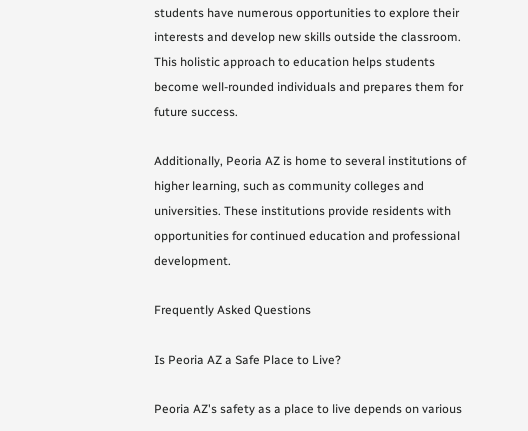students have numerous opportunities to explore their interests and develop new skills outside the classroom. This holistic approach to education helps students become well-rounded individuals and prepares them for future success.

Additionally, Peoria AZ is home to several institutions of higher learning, such as community colleges and universities. These institutions provide residents with opportunities for continued education and professional development.

Frequently Asked Questions

Is Peoria AZ a Safe Place to Live?

Peoria AZ's safety as a place to live depends on various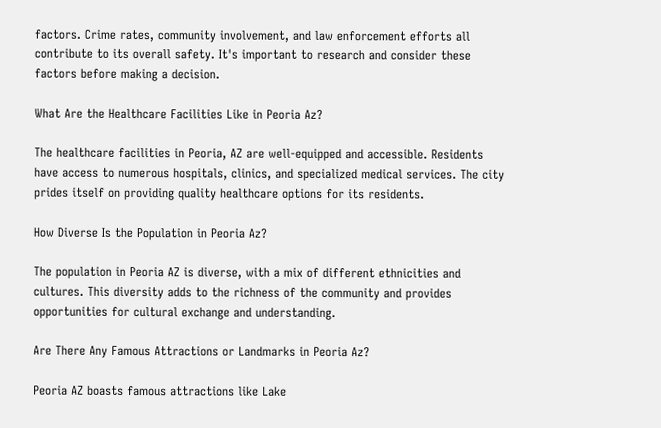factors. Crime rates, community involvement, and law enforcement efforts all contribute to its overall safety. It's important to research and consider these factors before making a decision.

What Are the Healthcare Facilities Like in Peoria Az?

The healthcare facilities in Peoria, AZ are well-equipped and accessible. Residents have access to numerous hospitals, clinics, and specialized medical services. The city prides itself on providing quality healthcare options for its residents.

How Diverse Is the Population in Peoria Az?

The population in Peoria AZ is diverse, with a mix of different ethnicities and cultures. This diversity adds to the richness of the community and provides opportunities for cultural exchange and understanding.

Are There Any Famous Attractions or Landmarks in Peoria Az?

Peoria AZ boasts famous attractions like Lake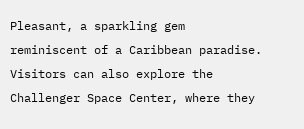Pleasant, a sparkling gem reminiscent of a Caribbean paradise. Visitors can also explore the Challenger Space Center, where they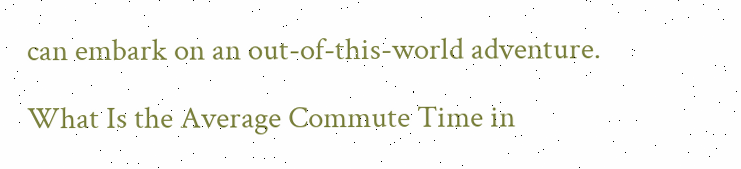can embark on an out-of-this-world adventure.

What Is the Average Commute Time in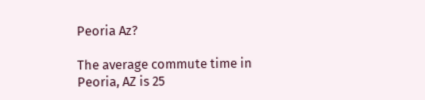Peoria Az?

The average commute time in Peoria, AZ is 25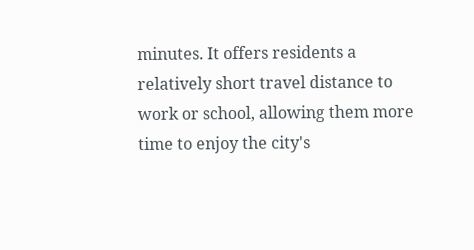minutes. It offers residents a relatively short travel distance to work or school, allowing them more time to enjoy the city's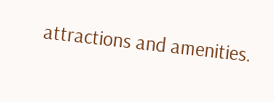attractions and amenities.